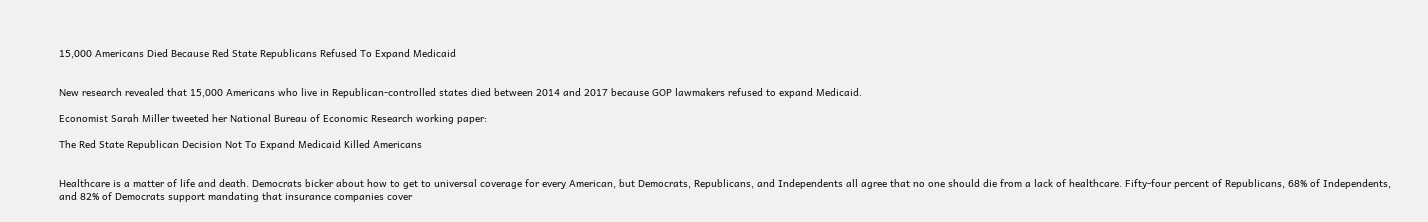15,000 Americans Died Because Red State Republicans Refused To Expand Medicaid


New research revealed that 15,000 Americans who live in Republican-controlled states died between 2014 and 2017 because GOP lawmakers refused to expand Medicaid.

Economist Sarah Miller tweeted her National Bureau of Economic Research working paper:

The Red State Republican Decision Not To Expand Medicaid Killed Americans


Healthcare is a matter of life and death. Democrats bicker about how to get to universal coverage for every American, but Democrats, Republicans, and Independents all agree that no one should die from a lack of healthcare. Fifty-four percent of Republicans, 68% of Independents, and 82% of Democrats support mandating that insurance companies cover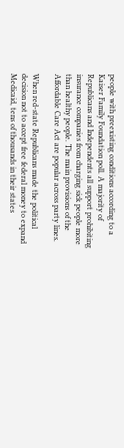people with preexisting conditions according to a Kaiser Family Foundation poll. A majority of Republicans and Independents all support prohibiting insurance companies from charging sick people more than healthy people. The main provisions of the Affordable Care Act are popular across party lines.

When red-state Republicans made the political decision not to accept free federal money to expand Medicaid, tens of thousands in their states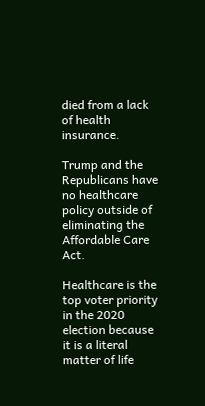died from a lack of health insurance.

Trump and the Republicans have no healthcare policy outside of eliminating the Affordable Care Act.

Healthcare is the top voter priority in the 2020 election because it is a literal matter of life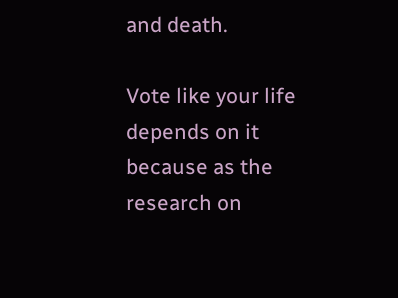and death.

Vote like your life depends on it because as the research on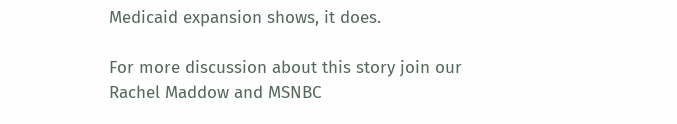Medicaid expansion shows, it does.

For more discussion about this story join our Rachel Maddow and MSNBC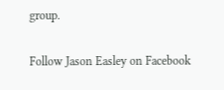group.

Follow Jason Easley on Facebook